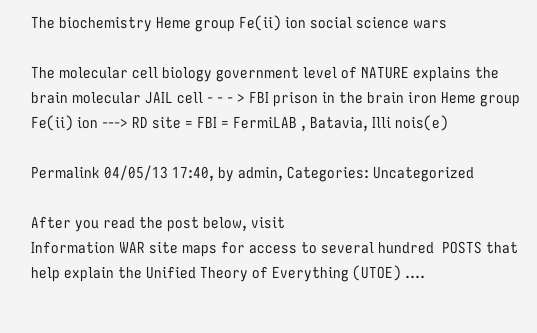The biochemistry Heme group Fe(ii) ion social science wars

The molecular cell biology government level of NATURE explains the brain molecular JAIL cell - - - > FBI prison in the brain iron Heme group Fe(ii) ion ---> RD site = FBI = FermiLAB , Batavia, Illi nois(e)

Permalink 04/05/13 17:40, by admin, Categories: Uncategorized

After you read the post below, visit
Information WAR site maps for access to several hundred  POSTS that help explain the Unified Theory of Everything (UTOE) ....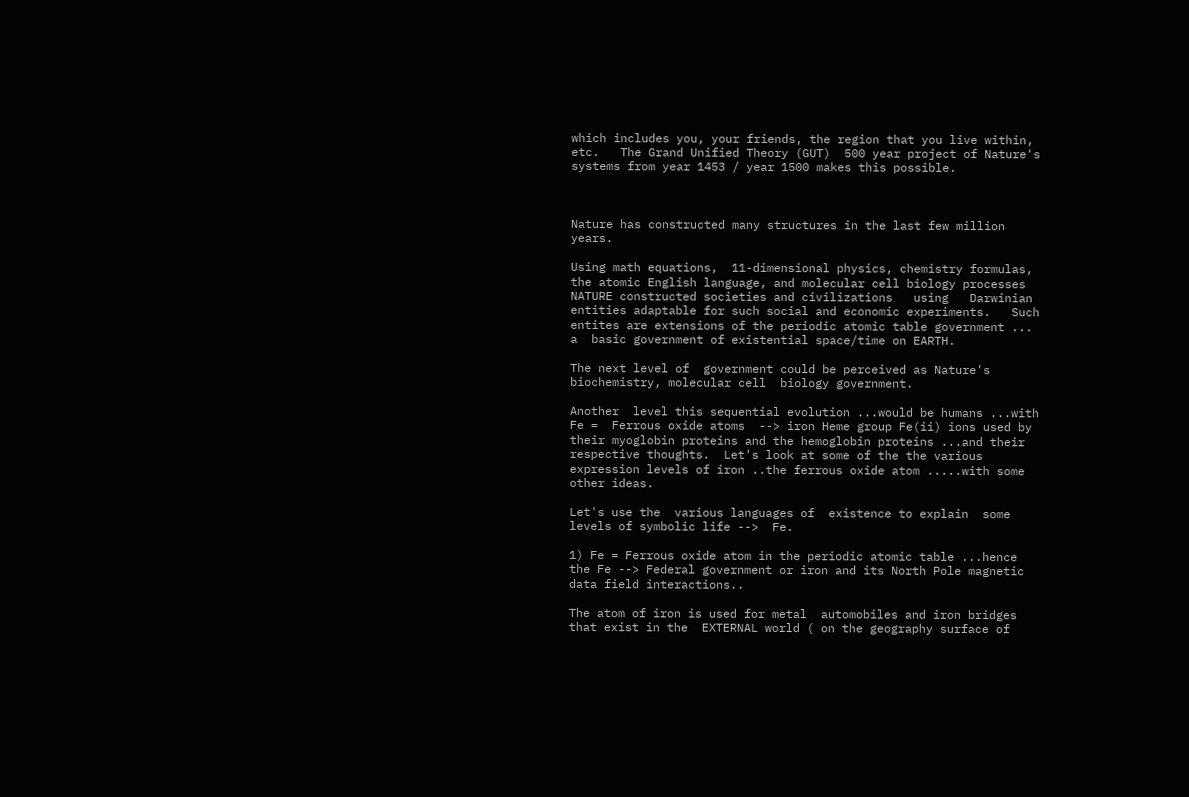which includes you, your friends, the region that you live within,  etc.   The Grand Unified Theory (GUT)  500 year project of Nature's systems from year 1453 / year 1500 makes this possible.



Nature has constructed many structures in the last few million years.

Using math equations,  11-dimensional physics, chemistry formulas,  the atomic English language, and molecular cell biology processes NATURE constructed societies and civilizations   using   Darwinian entities adaptable for such social and economic experiments.   Such entites are extensions of the periodic atomic table government ... a  basic government of existential space/time on EARTH.

The next level of  government could be perceived as Nature's biochemistry, molecular cell  biology government.

Another  level this sequential evolution ...would be humans ...with Fe =  Ferrous oxide atoms  --> iron Heme group Fe(ii) ions used by their myoglobin proteins and the hemoglobin proteins ...and their respective thoughts.  Let's look at some of the the various expression levels of iron ..the ferrous oxide atom .....with some other ideas.

Let's use the  various languages of  existence to explain  some  levels of symbolic life -->  Fe.

1) Fe = Ferrous oxide atom in the periodic atomic table ...hence the Fe --> Federal government or iron and its North Pole magnetic data field interactions..

The atom of iron is used for metal  automobiles and iron bridges that exist in the  EXTERNAL world ( on the geography surface of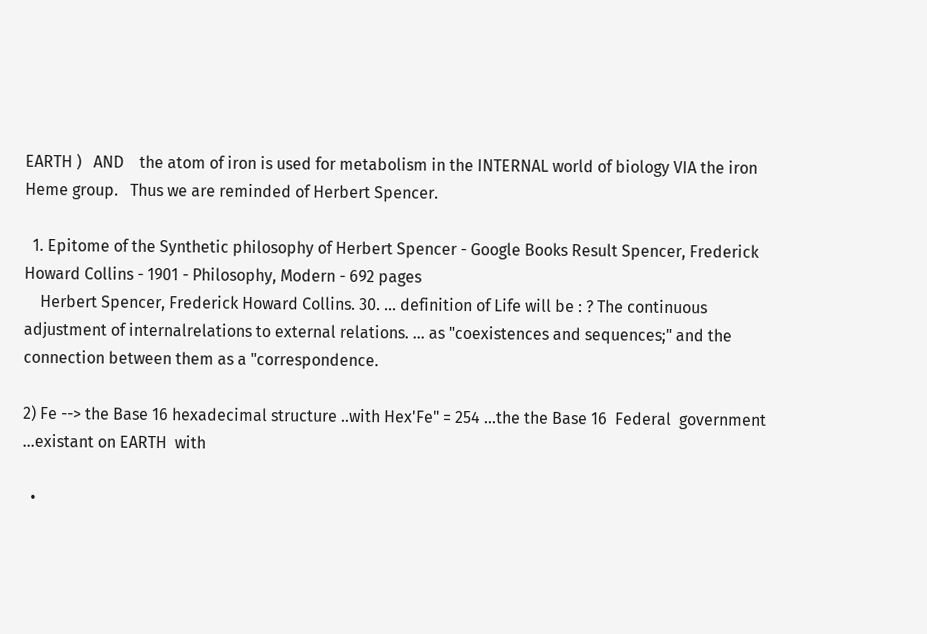EARTH )   AND    the atom of iron is used for metabolism in the INTERNAL world of biology VIA the iron Heme group.   Thus we are reminded of Herbert Spencer.

  1. Epitome of the Synthetic philosophy of Herbert Spencer - Google Books Result Spencer, Frederick Howard Collins - 1901 - Philosophy, Modern - 692 pages
    Herbert Spencer, Frederick Howard Collins. 30. ... definition of Life will be : ? The continuous adjustment of internalrelations to external relations. ... as "coexistences and sequences;" and the connection between them as a "correspondence.

2) Fe --> the Base 16 hexadecimal structure ..with Hex'Fe" = 254 ...the the Base 16  Federal  government ...existant on EARTH  with

  •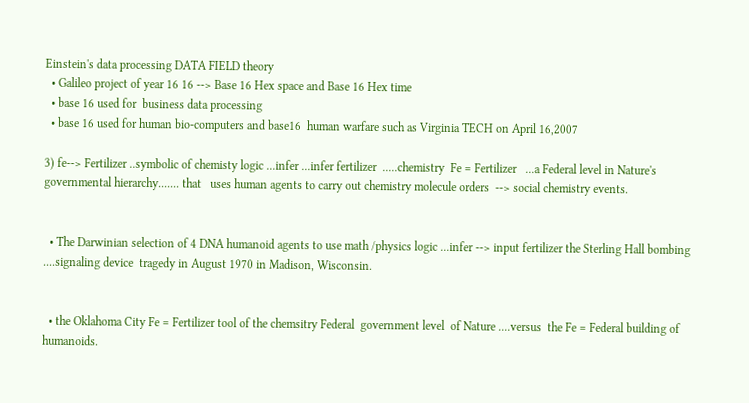Einstein's data processing DATA FIELD theory
  • Galileo project of year 16 16 --> Base 16 Hex space and Base 16 Hex time
  • base 16 used for  business data processing
  • base 16 used for human bio-computers and base16  human warfare such as Virginia TECH on April 16,2007

3) fe--> Fertilizer ..symbolic of chemisty logic ...infer ...infer fertilizer  .....chemistry  Fe = Fertilizer   ...a Federal level in Nature's governmental hierarchy....... that   uses human agents to carry out chemistry molecule orders  --> social chemistry events.


  • The Darwinian selection of 4 DNA humanoid agents to use math /physics logic ...infer --> input fertilizer the Sterling Hall bombing ....signaling device  tragedy in August 1970 in Madison, Wisconsin.


  • the Oklahoma City Fe = Fertilizer tool of the chemsitry Federal  government level  of Nature ....versus  the Fe = Federal building of humanoids.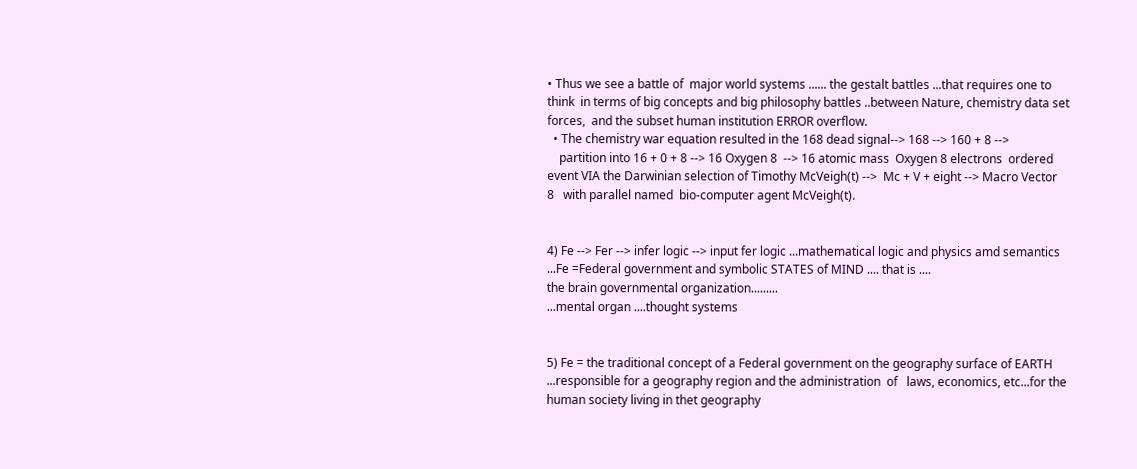• Thus we see a battle of  major world systems ...... the gestalt battles ...that requires one to think  in terms of big concepts and big philosophy battles ..between Nature, chemistry data set forces,  and the subset human institution ERROR overflow.
  • The chemistry war equation resulted in the 168 dead signal--> 168 --> 160 + 8 -->
    partition into 16 + 0 + 8 --> 16 Oxygen 8  --> 16 atomic mass  Oxygen 8 electrons  ordered event VIA the Darwinian selection of Timothy McVeigh(t) -->  Mc + V + eight --> Macro Vector  8   with parallel named  bio-computer agent McVeigh(t).


4) Fe --> Fer --> infer logic --> input fer logic ...mathematical logic and physics amd semantics ...Fe =Federal government and symbolic STATES of MIND .... that is ....
the brain governmental organization.........
...mental organ ....thought systems


5) Fe = the traditional concept of a Federal government on the geography surface of EARTH  ...responsible for a geography region and the administration  of   laws, economics, etc...for the human society living in thet geography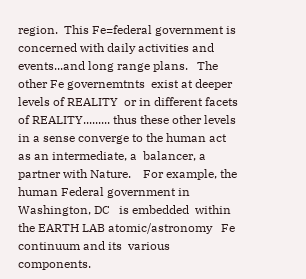region.  This Fe=federal government is concerned with daily activities and events...and long range plans.   The other Fe governemtnts  exist at deeper levels of REALITY  or in different facets  of REALITY......... thus these other levels  in a sense converge to the human act as an intermediate, a  balancer, a partner with Nature.    For example, the human Federal government in Washington, DC   is embedded  within  the EARTH LAB atomic/astronomy   Fe continuum and its  various components.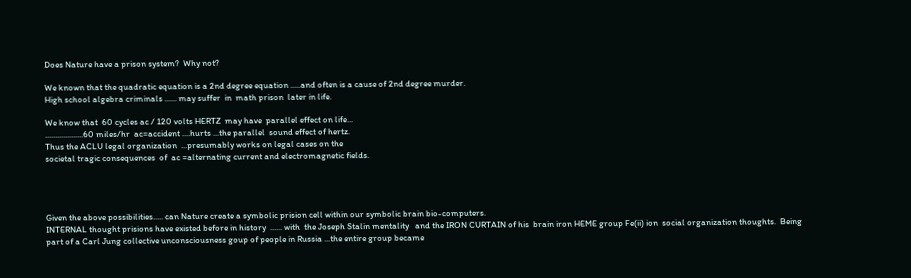Does Nature have a prison system?  Why not?

We known that the quadratic equation is a 2nd degree equation .....and often is a cause of 2nd degree murder.
High school algebra criminals ...... may suffer  in  math prison  later in life.

We know that  60 cycles ac / 120 volts HERTZ  may have  parallel effect on life...
...................60 miles/hr  ac=accident ....hurts ...the parallel  sound effect of hertz.
Thus the ACLU legal organization  ...presumably works on legal cases on the
societal tragic consequences  of  ac =alternating current and electromagnetic fields.




Given the above possibilities..... can Nature create a symbolic prision cell within our symbolic brain bio-computers.
INTERNAL thought prisions have existed before in history  ...... with  the Joseph Stalin mentality   and the IRON CURTAIN of his  brain iron HEME group Fe(ii) ion  social organization thoughts.  Being part of a Carl Jung collective unconsciousness goup of people in Russia ...the entire group became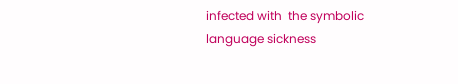infected with  the symbolic language sickness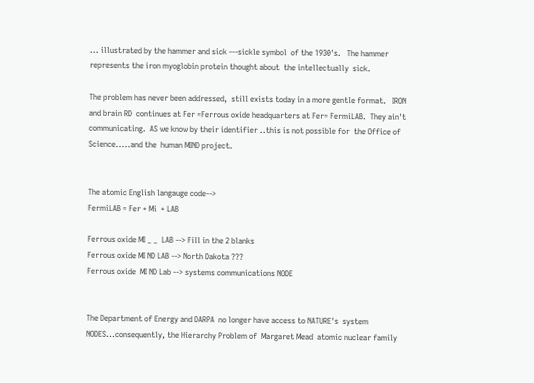... illustrated by the hammer and sick ---sickle symbol  of the 1930's.   The hammer represents the iron myoglobin protein thought about  the intellectually  sick.

The problem has never been addressed,  still exists today in a more gentle format.   IRON and brain RD  continues at Fer =Ferrous oxide headquarters at Fer= FermiLAB.  They ain't communicating.  AS we know by their identifier ..this is not possible for  the Office of Science.....and the  human MIND project.


The atomic English langauge code-->
FermiLAB = Fer + Mi  + LAB

Ferrous oxide MI _ _  LAB --> Fill in the 2 blanks
Ferrous oxide MI ND LAB --> North Dakota ???
Ferrous oxide  MI ND Lab --> systems communications NODE


The Department of Energy and DARPA  no longer have access to NATURE's  system NODES...consequently, the Hierarchy Problem of  Margaret Mead  atomic nuclear family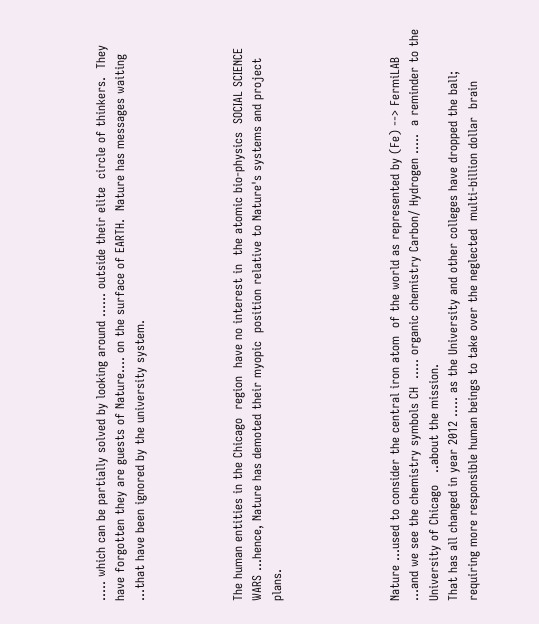..... which can be partially solved by looking around ...... outside their elite  circle of thinkers.  They have forgotten they are guests of Nature.... on the surface of EARTH.  Nature has messages waiting ...that have been ignored by the university system.




The human entities in the Chicago  region  have no interest in  the atomic bio-physics  SOCIAL SCIENCE WARS ...hence, Nature has demoted their myopic  position relative to Nature's systems and project  plans.





Nature ...used to consider the central iron atom  of the world as represented by (Fe) --> FermiLAB  ...and we see the chemistry symbols CH  ..... organic chemistry Carbon/ Hydrogen .....  a reminder to the University of Chicago   ..about the mission.
That has all changed in year 2012 ..... as the University and other colleges have dropped the ball;  requiring more responsible human beings to take over the neglected  multi-billion dollar  brain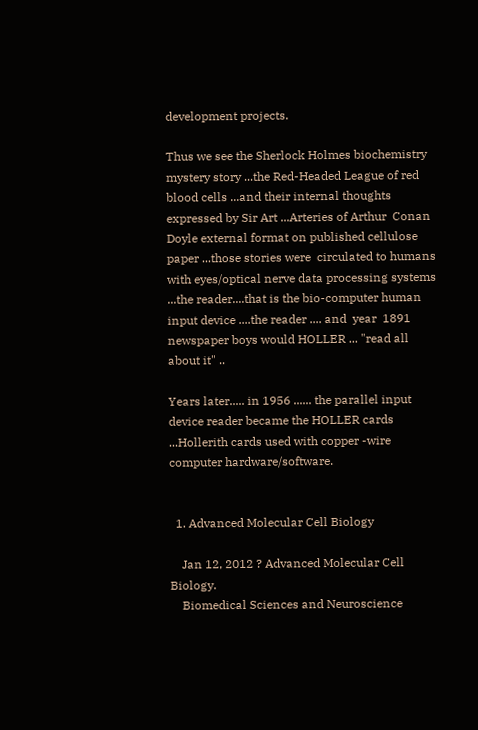development projects.

Thus we see the Sherlock Holmes biochemistry mystery story ...the Red-Headed League of red  blood cells ...and their internal thoughts expressed by Sir Art ...Arteries of Arthur  Conan Doyle external format on published cellulose paper ...those stories were  circulated to humans with eyes/optical nerve data processing systems ...the reader....that is the bio-computer human input device ....the reader .... and  year  1891   newspaper boys would HOLLER ... "read all about it" ..

Years later..... in 1956 ...... the parallel input device reader became the HOLLER cards ...Hollerith cards used with copper -wire computer hardware/software.


  1. Advanced Molecular Cell Biology

    Jan 12, 2012 ? Advanced Molecular Cell Biology.
    Biomedical Sciences and Neuroscience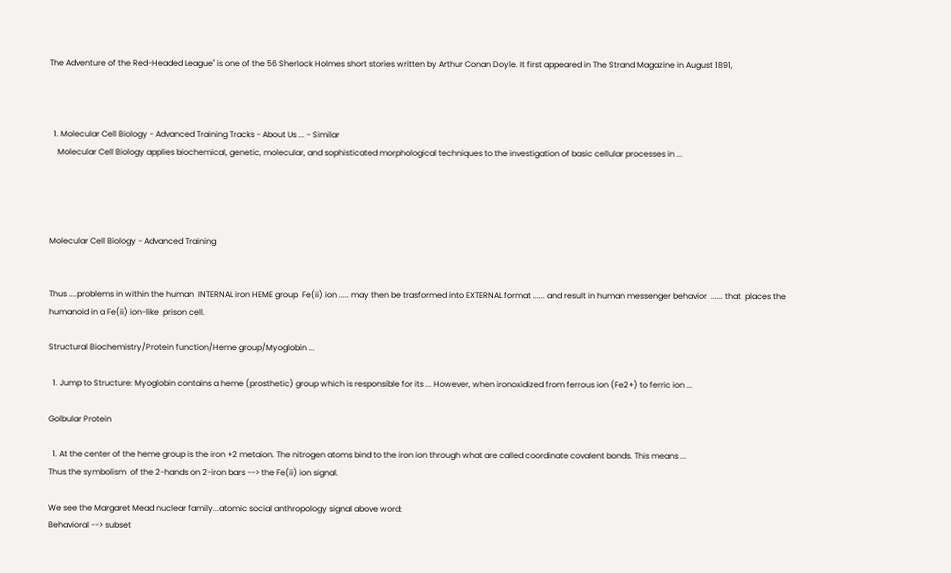The Adventure of the Red-Headed League" is one of the 56 Sherlock Holmes short stories written by Arthur Conan Doyle. It first appeared in The Strand Magazine in August 1891,



  1. Molecular Cell Biology - Advanced Training Tracks - About Us ... - Similar
    Molecular Cell Biology applies biochemical, genetic, molecular, and sophisticated morphological techniques to the investigation of basic cellular processes in ...




Molecular Cell Biology - Advanced Training


Thus ....problems in within the human  INTERNAL iron HEME group  Fe(ii) ion ..... may then be trasformed into EXTERNAL format ...... and result in human messenger behavior  ...... that  places the humanoid in a Fe(ii) ion-like  prison cell.

Structural Biochemistry/Protein function/Heme group/Myoglobin ...

  1. Jump to Structure: Myoglobin contains a heme (prosthetic) group which is responsible for its ... However, when ironoxidized from ferrous ion (Fe2+) to ferric ion ...

Golbular Protein

  1. At the center of the heme group is the iron +2 metaion. The nitrogen atoms bind to the iron ion through what are called coordinate covalent bonds. This means ...
Thus the symbolism  of the 2-hands on 2-iron bars --> the Fe(ii) ion signal.

We see the Margaret Mead nuclear family...atomic social anthropology signal above word:
Behavioral --> subset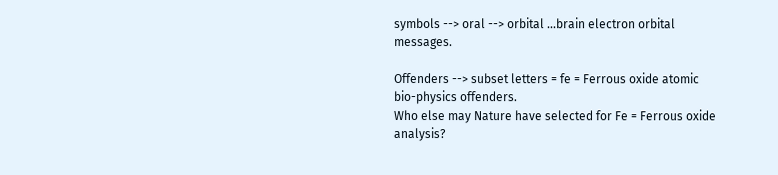symbols --> oral --> orbital ...brain electron orbital messages.

Offenders --> subset letters = fe = Ferrous oxide atomic bio-physics offenders.
Who else may Nature have selected for Fe = Ferrous oxide analysis?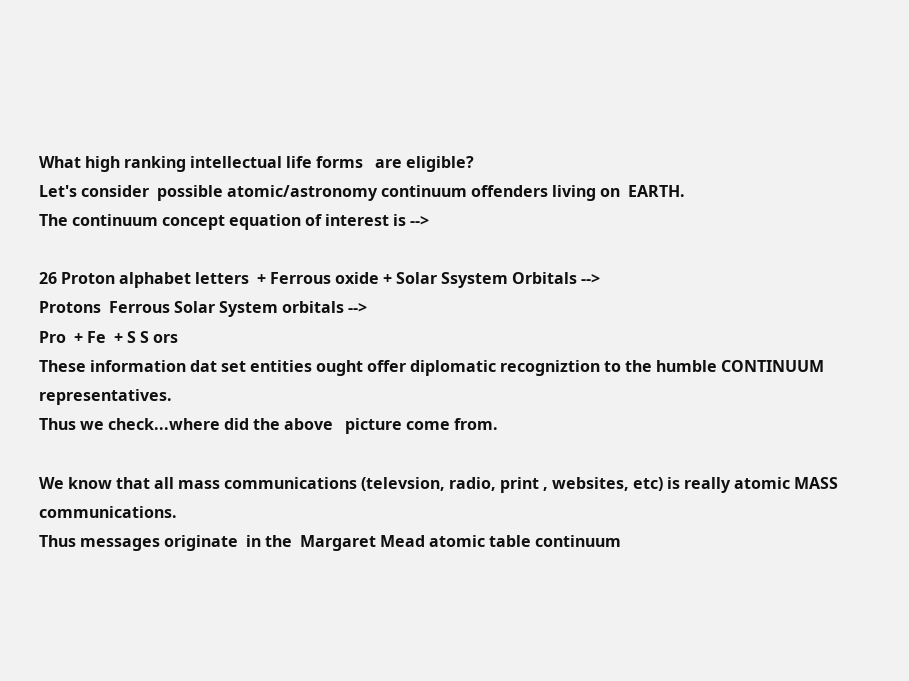What high ranking intellectual life forms   are eligible?
Let's consider  possible atomic/astronomy continuum offenders living on  EARTH.
The continuum concept equation of interest is -->

26 Proton alphabet letters  + Ferrous oxide + Solar Ssystem Orbitals -->
Protons  Ferrous Solar System orbitals -->
Pro  + Fe  + S S ors
These information dat set entities ought offer diplomatic recogniztion to the humble CONTINUUM representatives.
Thus we check...where did the above   picture come from.

We know that all mass communications (televsion, radio, print , websites, etc) is really atomic MASS communications.
Thus messages originate  in the  Margaret Mead atomic table continuum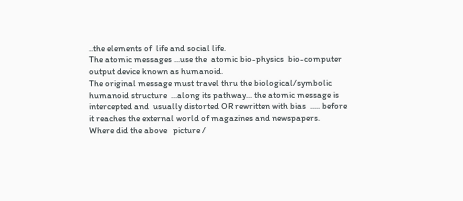..the elements of  life and social life.
The atomic messages ...use the  atomic bio-physics  bio-computer output device known as humanoid.
The original message must travel thru the biological/symbolic humanoid structure  ...along its pathway... the atomic message is intercepted and  usually distorted OR rewritten with bias  ..... before it reaches the external world of magazines and newspapers.
Where did the above   picture /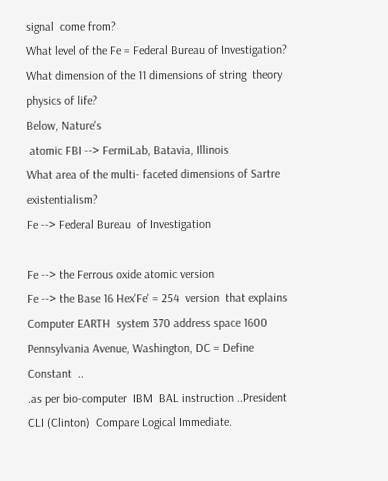signal  come from?
What level of the Fe = Federal Bureau of Investigation?
What dimension of the 11 dimensions of string  theory physics of life?
Below, Nature's
 atomic FBI --> FermiLab, Batavia, Illinois
What area of the multi- faceted dimensions of Sartre existentialism?
Fe --> Federal Bureau  of Investigation

Fe --> the Ferrous oxide atomic version
Fe --> the Base 16 Hex'Fe' = 254  version  that explains Computer EARTH  system 370 address space 1600 Pennsylvania Avenue, Washington, DC = Define Constant  ..
.as per bio-computer  IBM  BAL instruction ..President CLI (Clinton)  Compare Logical Immediate.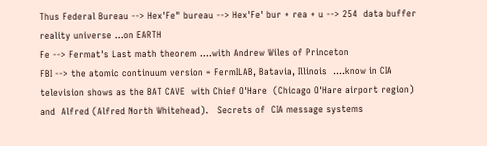Thus Federal Bureau --> Hex'Fe" bureau --> Hex'Fe' bur + rea + u --> 254  data buffer reality universe ...on EARTH
Fe --> Fermat's Last math theorem ....with Andrew Wiles of Princeton
FBI --> the atomic continuum version = FermILAB, Batavia, Illinois  ....know in CIA television shows as the BAT CAVE  with Chief O'Hare  (Chicago O'Hare airport region) and  Alfred (Alfred North Whitehead).   Secrets of  CIA message systems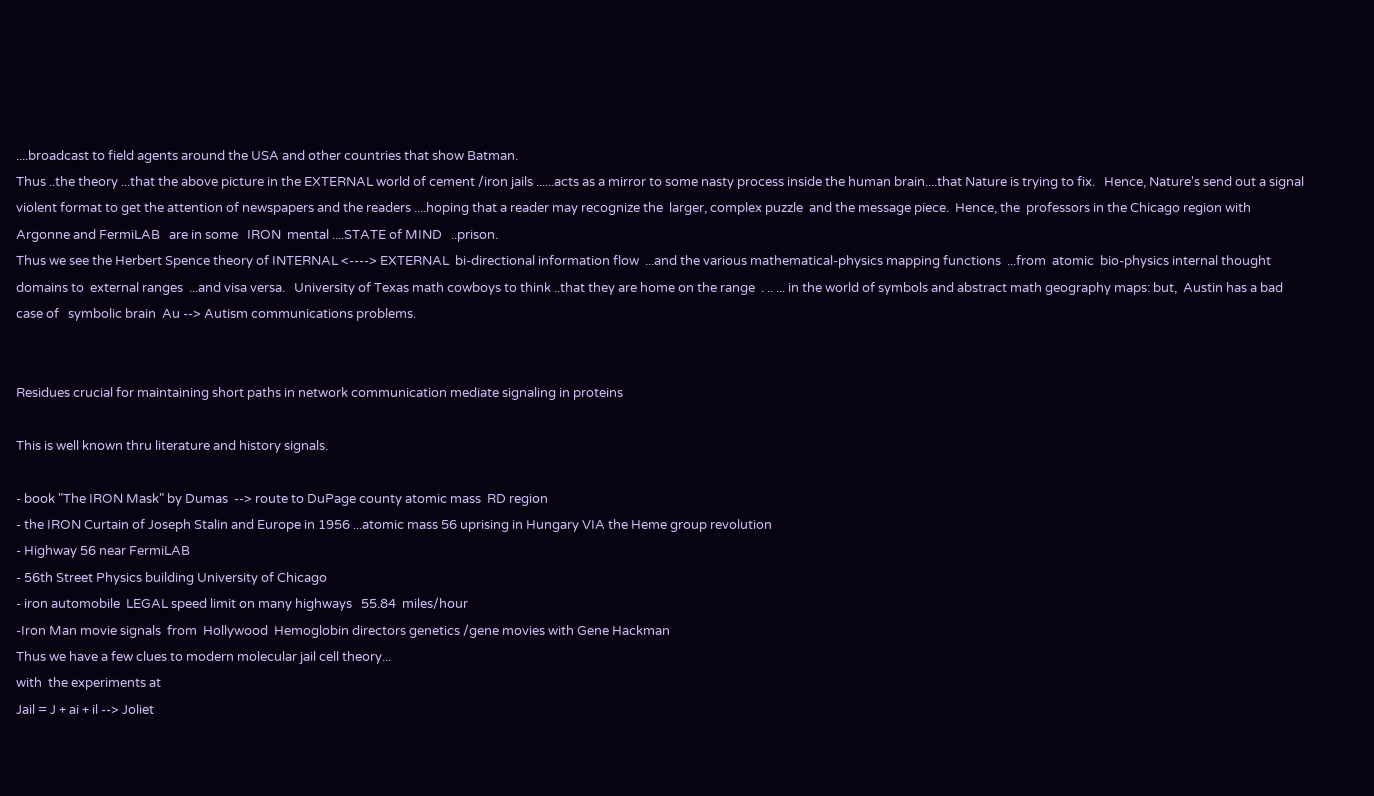....broadcast to field agents around the USA and other countries that show Batman.
Thus ..the theory ...that the above picture in the EXTERNAL world of cement /iron jails ......acts as a mirror to some nasty process inside the human brain....that Nature is trying to fix.   Hence, Nature's send out a signal violent format to get the attention of newspapers and the readers ....hoping that a reader may recognize the  larger, complex puzzle  and the message piece.  Hence, the  professors in the Chicago region with  Argonne and FermiLAB   are in some   IRON  mental ....STATE of MIND   ..prison.
Thus we see the Herbert Spence theory of INTERNAL <----> EXTERNAL  bi-directional information flow  ...and the various mathematical-physics mapping functions  ...from  atomic  bio-physics internal thought domains to  external ranges  ...and visa versa.   University of Texas math cowboys to think ..that they are home on the range  . .. ... in the world of symbols and abstract math geography maps: but,  Austin has a bad case of   symbolic brain  Au --> Autism communications problems.


Residues crucial for maintaining short paths in network communication mediate signaling in proteins

This is well known thru literature and history signals.

- book "The IRON Mask" by Dumas  --> route to DuPage county atomic mass  RD region
- the IRON Curtain of Joseph Stalin and Europe in 1956 ...atomic mass 56 uprising in Hungary VIA the Heme group revolution
- Highway 56 near FermiLAB
- 56th Street Physics building University of Chicago
- iron automobile  LEGAL speed limit on many highways   55.84  miles/hour
-Iron Man movie signals  from  Hollywood  Hemoglobin directors genetics /gene movies with Gene Hackman
Thus we have a few clues to modern molecular jail cell theory...
with  the experiments at
Jail = J + ai + il --> Joliet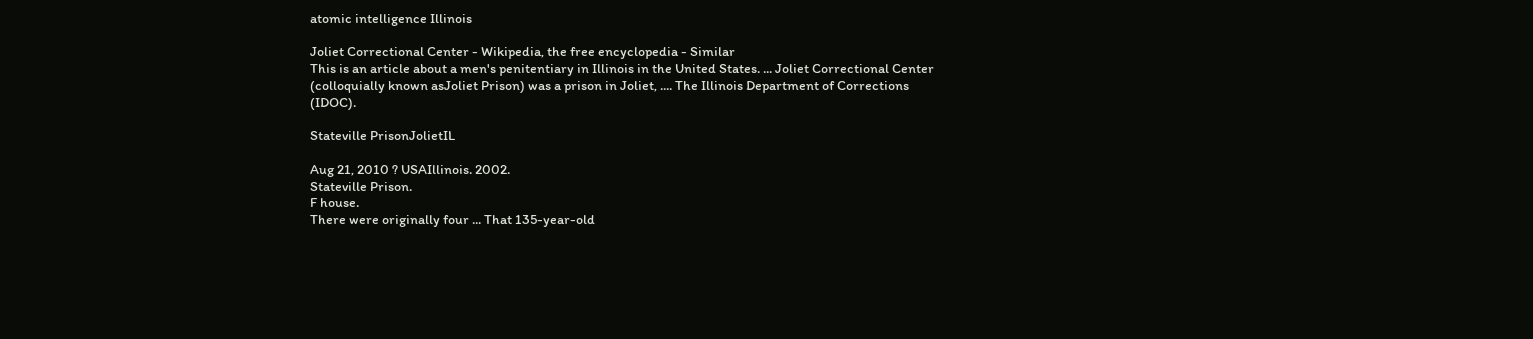atomic intelligence Illinois

Joliet Correctional Center - Wikipedia, the free encyclopedia - Similar
This is an article about a men's penitentiary in Illinois in the United States. ... Joliet Correctional Center (colloquially known asJoliet Prison) was a prison in Joliet, .... The Illinois Department of Corrections (IDOC).

Stateville PrisonJolietIL

Aug 21, 2010 ? USAIllinois. 2002.
Stateville Prison.
F house.
There were originally four ... That 135-year-old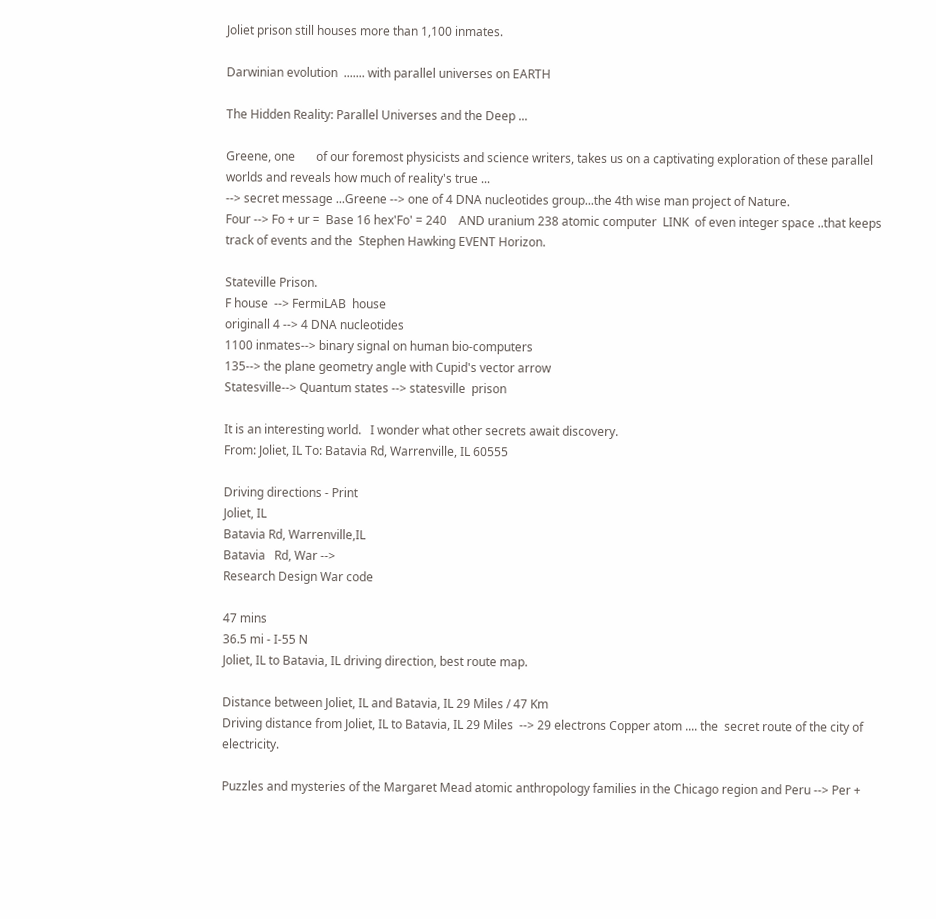Joliet prison still houses more than 1,100 inmates.

Darwinian evolution  ....... with parallel universes on EARTH

The Hidden Reality: Parallel Universes and the Deep ...

Greene, one       of our foremost physicists and science writers, takes us on a captivating exploration of these parallel worlds and reveals how much of reality's true ...
--> secret message ...Greene --> one of 4 DNA nucleotides group...the 4th wise man project of Nature.
Four --> Fo + ur =  Base 16 hex'Fo' = 240    AND uranium 238 atomic computer  LINK  of even integer space ..that keeps track of events and the  Stephen Hawking EVENT Horizon.

Stateville Prison.
F house  --> FermiLAB  house
originall 4 --> 4 DNA nucleotides
1100 inmates--> binary signal on human bio-computers
135--> the plane geometry angle with Cupid's vector arrow
Statesville--> Quantum states --> statesville  prison

It is an interesting world.   I wonder what other secrets await discovery.
From: Joliet, IL To: Batavia Rd, Warrenville, IL 60555

Driving directions - Print
Joliet, IL
Batavia Rd, Warrenville,IL
Batavia   Rd, War -->
Research Design War code

47 mins
36.5 mi - I-55 N
Joliet, IL to Batavia, IL driving direction, best route map.

Distance between Joliet, IL and Batavia, IL 29 Miles / 47 Km
Driving distance from Joliet, IL to Batavia, IL 29 Miles  --> 29 electrons Copper atom .... the  secret route of the city of electricity.

Puzzles and mysteries of the Margaret Mead atomic anthropology families in the Chicago region and Peru --> Per +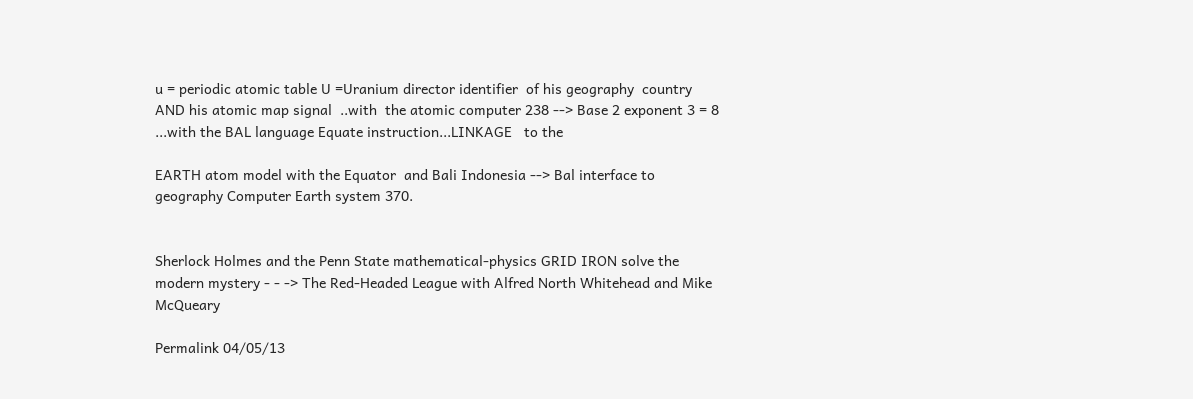u = periodic atomic table U =Uranium director identifier  of his geography  country  AND his atomic map signal  ..with  the atomic computer 238 --> Base 2 exponent 3 = 8  ...with the BAL language Equate instruction...LINKAGE   to the

EARTH atom model with the Equator  and Bali Indonesia --> Bal interface to geography Computer Earth system 370.


Sherlock Holmes and the Penn State mathematical-physics GRID IRON solve the modern mystery - - -> The Red-Headed League with Alfred North Whitehead and Mike McQueary

Permalink 04/05/13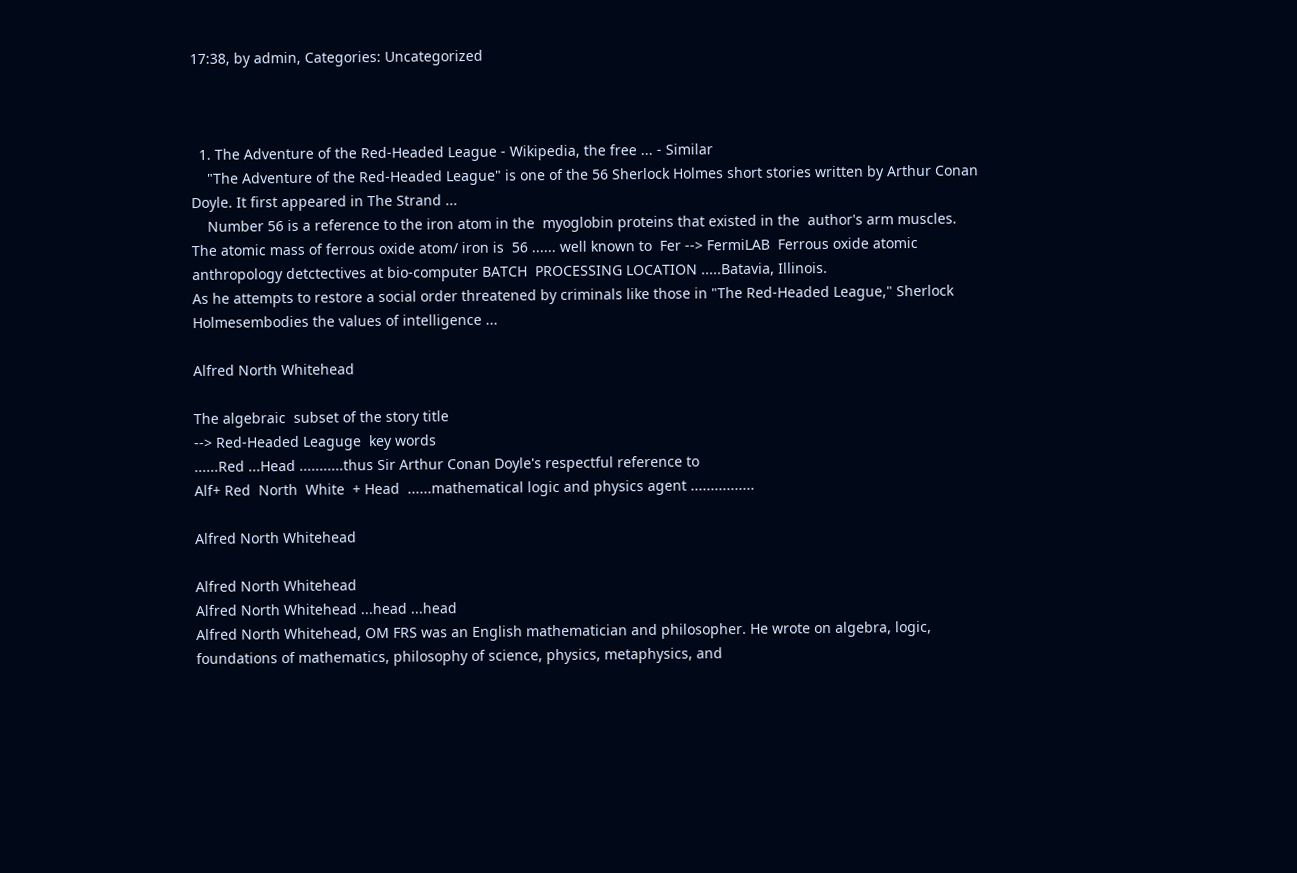17:38, by admin, Categories: Uncategorized



  1. The Adventure of the Red-Headed League - Wikipedia, the free ... - Similar
    "The Adventure of the Red-Headed League" is one of the 56 Sherlock Holmes short stories written by Arthur Conan Doyle. It first appeared in The Strand ...
    Number 56 is a reference to the iron atom in the  myoglobin proteins that existed in the  author's arm muscles. The atomic mass of ferrous oxide atom/ iron is  56 ...... well known to  Fer --> FermiLAB  Ferrous oxide atomic anthropology detctectives at bio-computer BATCH  PROCESSING LOCATION .....Batavia, Illinois.
As he attempts to restore a social order threatened by criminals like those in "The Red-Headed League," Sherlock Holmesembodies the values of intelligence ...

Alfred North Whitehead

The algebraic  subset of the story title
--> Red-Headed Leaguge  key words
......Red ...Head ...........thus Sir Arthur Conan Doyle's respectful reference to
Alf+ Red  North  White  + Head  ......mathematical logic and physics agent ................

Alfred North Whitehead

Alfred North Whitehead
Alfred North Whitehead ...head ...head
Alfred North Whitehead, OM FRS was an English mathematician and philosopher. He wrote on algebra, logic, foundations of mathematics, philosophy of science, physics, metaphysics, and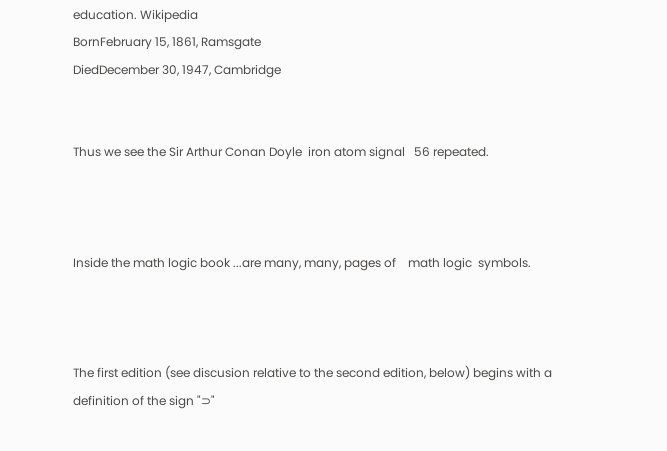education. Wikipedia
BornFebruary 15, 1861, Ramsgate
DiedDecember 30, 1947, Cambridge


Thus we see the Sir Arthur Conan Doyle  iron atom signal   56 repeated.



Inside the math logic book ...are many, many, pages of    math logic  symbols.



The first edition (see discusion relative to the second edition, below) begins with a definition of the sign "⊃"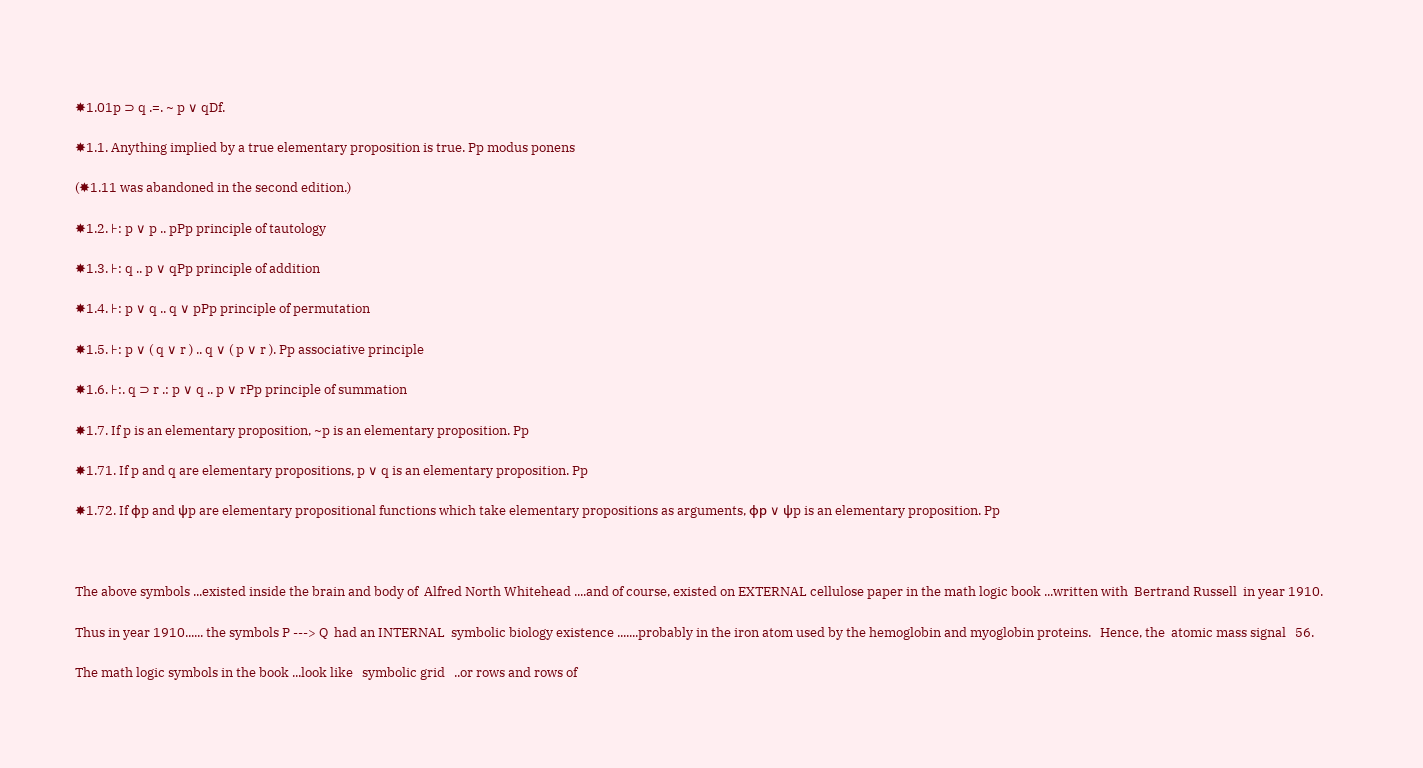✸1.01p ⊃ q .=. ~ p ∨ qDf.

✸1.1. Anything implied by a true elementary proposition is true. Pp modus ponens

(✸1.11 was abandoned in the second edition.)

✸1.2. ⊦: p ∨ p .. pPp principle of tautology

✸1.3. ⊦: q .. p ∨ qPp principle of addition

✸1.4. ⊦: p ∨ q .. q ∨ pPp principle of permutation

✸1.5. ⊦: p ∨ ( q ∨ r ) .. q ∨ ( p ∨ r ). Pp associative principle

✸1.6. ⊦:. q ⊃ r .: p ∨ q .. p ∨ rPp principle of summation

✸1.7. If p is an elementary proposition, ~p is an elementary proposition. Pp

✸1.71. If p and q are elementary propositions, p ∨ q is an elementary proposition. Pp

✸1.72. If φp and ψp are elementary propositional functions which take elementary propositions as arguments, φp ∨ ψp is an elementary proposition. Pp



The above symbols ...existed inside the brain and body of  Alfred North Whitehead ....and of course, existed on EXTERNAL cellulose paper in the math logic book ...written with  Bertrand Russell  in year 1910.

Thus in year 1910...... the symbols P ---> Q  had an INTERNAL  symbolic biology existence .......probably in the iron atom used by the hemoglobin and myoglobin proteins.   Hence, the  atomic mass signal   56.

The math logic symbols in the book ...look like   symbolic grid   ..or rows and rows of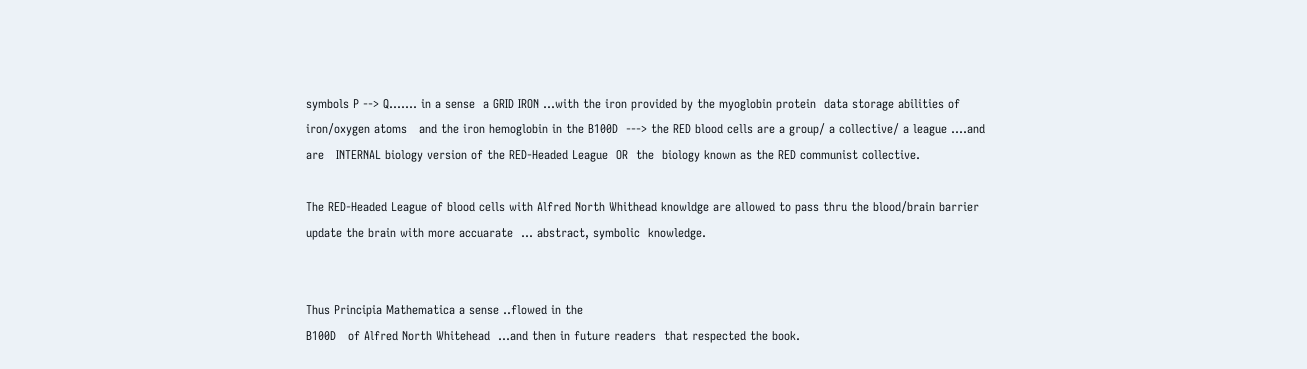symbols P --> Q....... in a sense  a GRID IRON ...with the iron provided by the myoglobin protein  data storage abilities of iron/oxygen atoms   and the iron hemoglobin in the B100D  ---> the RED blood cells are a group/ a collective/ a league ....and are   INTERNAL biology version of the RED-Headed League  OR  the  biology known as the RED communist collective.

The RED-Headed League of blood cells with Alfred North Whithead knowldge are allowed to pass thru the blood/brain barrier update the brain with more accuarate  ... abstract, symbolic  knowledge.


Thus Principia Mathematica a sense ..flowed in the
B100D   of Alfred North Whitehead  ...and then in future readers  that respected the book.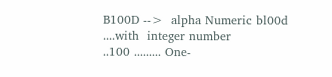B100D -->  alpha Numeric bl00d  ....with  integer number
..100 ......... One-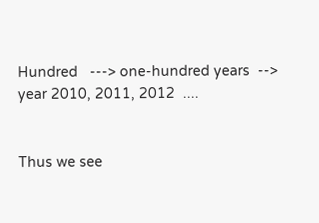Hundred   ---> one-hundred years  --> year 2010, 2011, 2012  ....


Thus we see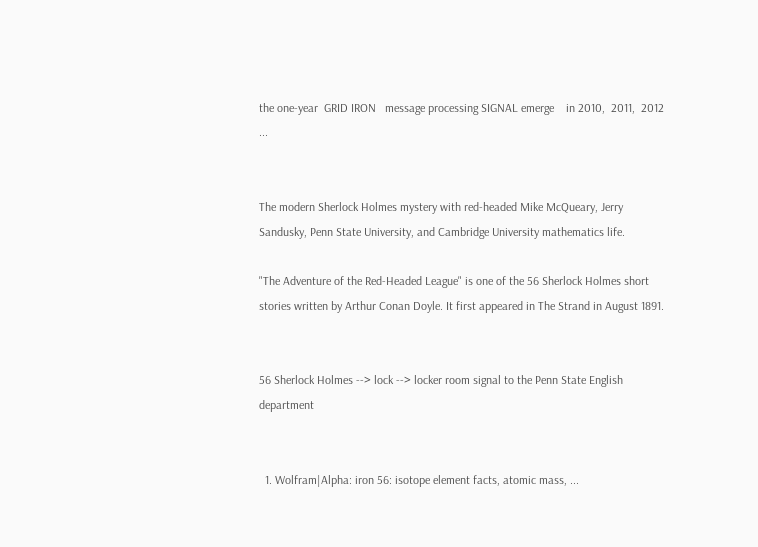the one-year  GRID IRON   message processing SIGNAL emerge    in 2010,  2011,  2012 ...


The modern Sherlock Holmes mystery with red-headed Mike McQueary, Jerry Sandusky, Penn State University, and Cambridge University mathematics life.

"The Adventure of the Red-Headed League" is one of the 56 Sherlock Holmes short stories written by Arthur Conan Doyle. It first appeared in The Strand in August 1891.


56 Sherlock Holmes --> lock --> locker room signal to the Penn State English department


  1. Wolfram|Alpha: iron 56: isotope element facts, atomic mass, ...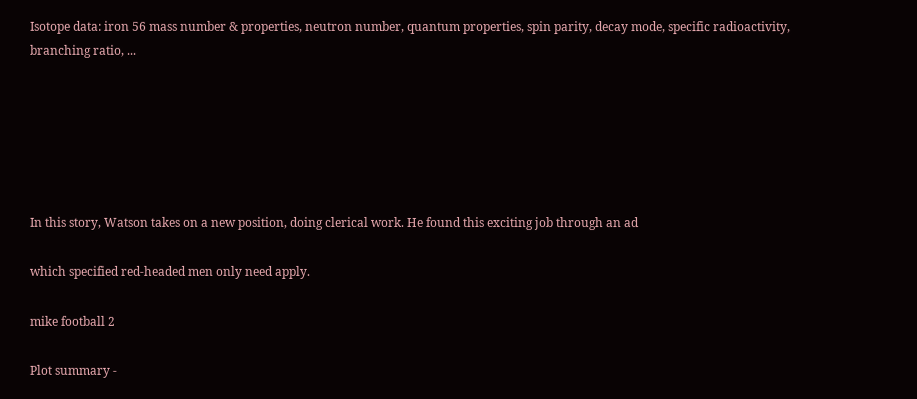Isotope data: iron 56 mass number & properties, neutron number, quantum properties, spin parity, decay mode, specific radioactivity, branching ratio, ...






In this story, Watson takes on a new position, doing clerical work. He found this exciting job through an ad

which specified red-headed men only need apply.

mike football 2

Plot summary -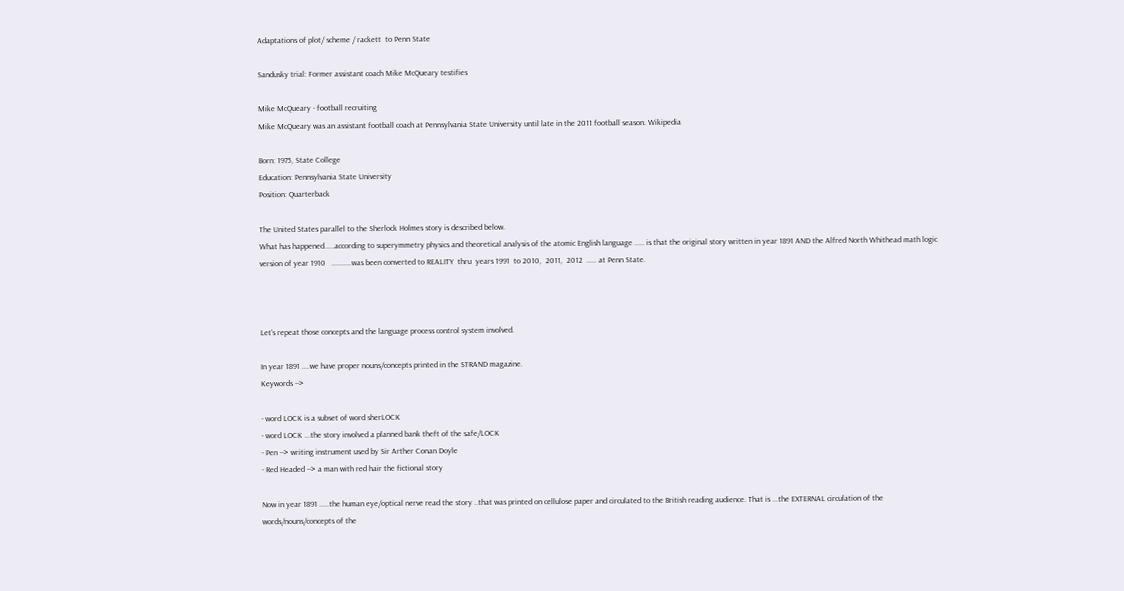Adaptations of plot/ scheme / rackett  to Penn State

Sandusky trial: Former assistant coach Mike McQueary testifies

Mike McQueary - football recruiting
Mike McQueary was an assistant football coach at Pennsylvania State University until late in the 2011 football season. Wikipedia

Born: 1975, State College
Education: Pennsylvania State University
Position: Quarterback

The United States parallel to the Sherlock Holmes story is described below.
What has happened.....according to superymmetry physics and theoretical analysis of the atomic English language ..... is that the original story written in year 1891 AND the Alfred North Whithead math logic version of year 1910   ..........was been converted to REALITY  thru  years 1991  to 2010,  2011,  2012  ..... at Penn State.



Let's repeat those concepts and the language process control system involved.

In year 1891 ....we have proper nouns/concepts printed in the STRAND magazine.
Keywords -->

- word LOCK is a subset of word sherLOCK
- word LOCK ...the story involved a planned bank theft of the safe/LOCK
- Pen --> writing instrument used by Sir Arther Conan Doyle
- Red Headed --> a man with red hair the fictional story

Now in year 1891 .....the human eye/optical nerve read the story ..that was printed on cellulose paper and circulated to the British reading audience. That is ...the EXTERNAL circulation of the words/nouns/concepts of the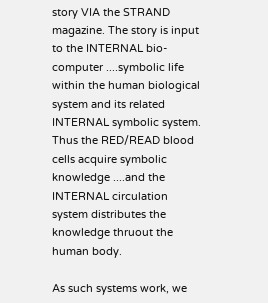story VIA the STRAND magazine. The story is input to the INTERNAL bio-computer ....symbolic life within the human biological system and its related INTERNAL symbolic system. Thus the RED/READ blood cells acquire symbolic knowledge ....and the INTERNAL circulation system distributes the knowledge thruout the human body.

As such systems work, we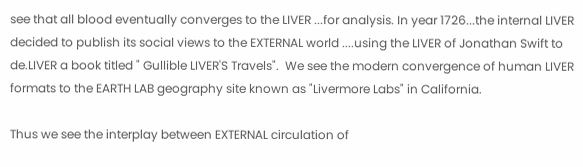see that all blood eventually converges to the LIVER ...for analysis. In year 1726...the internal LIVER decided to publish its social views to the EXTERNAL world ....using the LIVER of Jonathan Swift to de.LIVER a book titled " Gullible LIVER'S Travels".  We see the modern convergence of human LIVER formats to the EARTH LAB geography site known as "Livermore Labs" in California.

Thus we see the interplay between EXTERNAL circulation of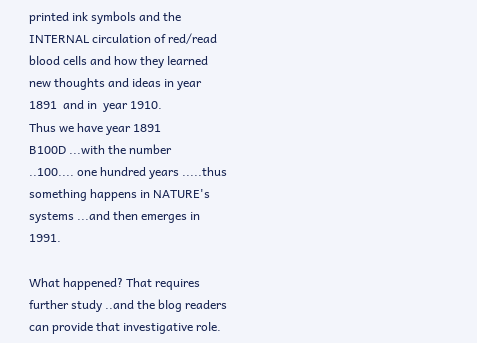printed ink symbols and the INTERNAL circulation of red/read blood cells and how they learned new thoughts and ideas in year 1891  and in  year 1910.
Thus we have year 1891
B100D ...with the number
..100.... one hundred years .....thus something happens in NATURE's systems ...and then emerges in 1991.

What happened? That requires further study ..and the blog readers can provide that investigative role.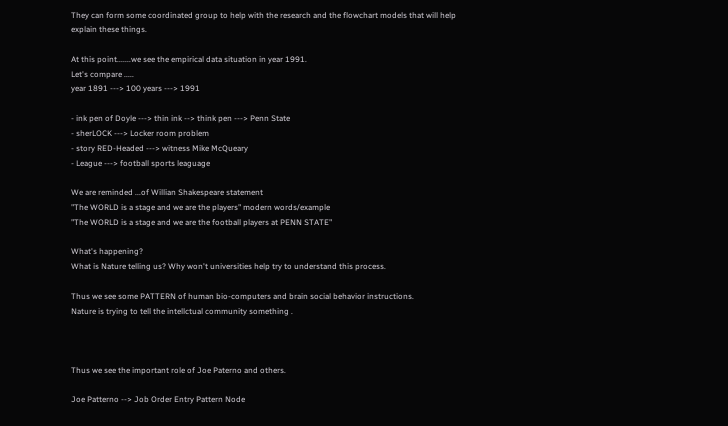They can form some coordinated group to help with the research and the flowchart models that will help explain these things.

At this point.......we see the empirical data situation in year 1991.
Let's compare .....
year 1891 ---> 100 years ---> 1991

- ink pen of Doyle ---> thin ink --> think pen ---> Penn State
- sherLOCK ---> Locker room problem
- story RED-Headed ---> witness Mike McQueary
- League ---> football sports leaguage

We are reminded ...of Willian Shakespeare statement
"The WORLD is a stage and we are the players" modern words/example
"The WORLD is a stage and we are the football players at PENN STATE"

What's happening?
What is Nature telling us? Why won't universities help try to understand this process.

Thus we see some PATTERN of human bio-computers and brain social behavior instructions.
Nature is trying to tell the intellctual community something .



Thus we see the important role of Joe Paterno and others.

Joe Patterno --> Job Order Entry Pattern Node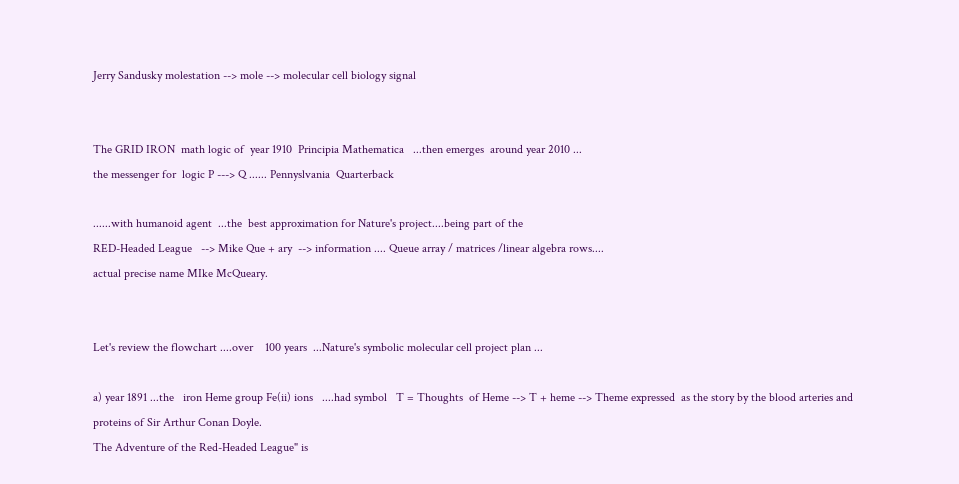Jerry Sandusky molestation --> mole --> molecular cell biology signal


The GRID IRON  math logic of  year 1910  Principia Mathematica   ...then emerges  around year 2010 ...
the messenger for  logic P ---> Q ...... Pennyslvania  Quarterback

......with humanoid agent  ...the  best approximation for Nature's project....being part of the
RED-Headed League   --> Mike Que + ary  --> information .... Queue array / matrices /linear algebra rows....
actual precise name MIke McQueary.


Let's review the flowchart ....over    100 years  ...Nature's symbolic molecular cell project plan ...

a) year 1891 ...the   iron Heme group Fe(ii) ions   ....had symbol   T = Thoughts  of Heme --> T + heme --> Theme expressed  as the story by the blood arteries and proteins of Sir Arthur Conan Doyle.
The Adventure of the Red-Headed League" is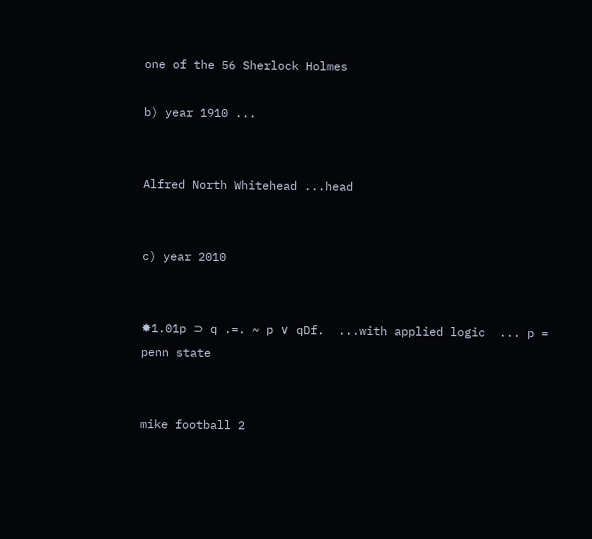one of the 56 Sherlock Holmes

b) year 1910 ...


Alfred North Whitehead ...head


c) year 2010


✸1.01p ⊃ q .=. ~ p ∨ qDf.  ...with applied logic  ... p = penn state


mike football 2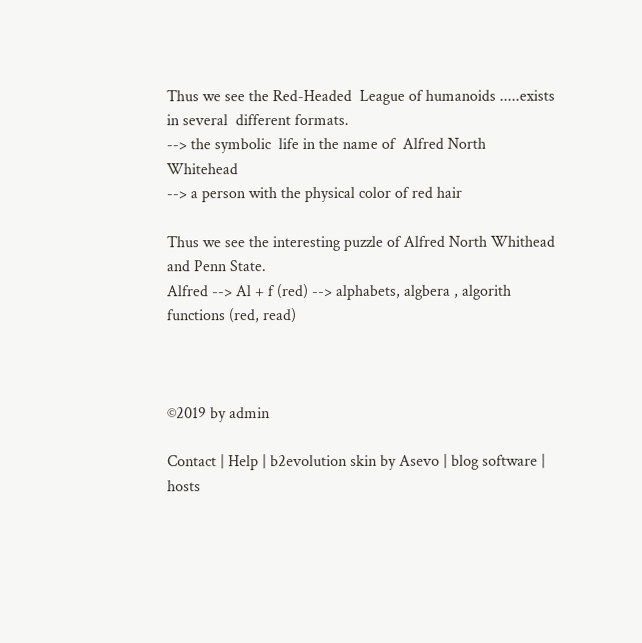Thus we see the Red-Headed  League of humanoids .....exists in several  different formats.
--> the symbolic  life in the name of  Alfred North Whitehead
--> a person with the physical color of red hair

Thus we see the interesting puzzle of Alfred North Whithead and Penn State.
Alfred --> Al + f (red) --> alphabets, algbera , algorith functions (red, read)



©2019 by admin

Contact | Help | b2evolution skin by Asevo | blog software | hosts